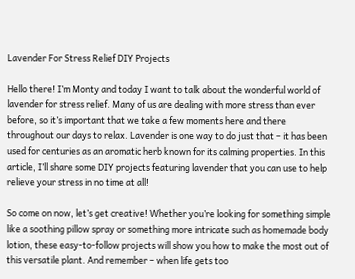Lavender For Stress Relief DIY Projects

Hello there! I’m Monty and today I want to talk about the wonderful world of lavender for stress relief. Many of us are dealing with more stress than ever before, so it’s important that we take a few moments here and there throughout our days to relax. Lavender is one way to do just that – it has been used for centuries as an aromatic herb known for its calming properties. In this article, I’ll share some DIY projects featuring lavender that you can use to help relieve your stress in no time at all!

So come on now, let’s get creative! Whether you’re looking for something simple like a soothing pillow spray or something more intricate such as homemade body lotion, these easy-to-follow projects will show you how to make the most out of this versatile plant. And remember – when life gets too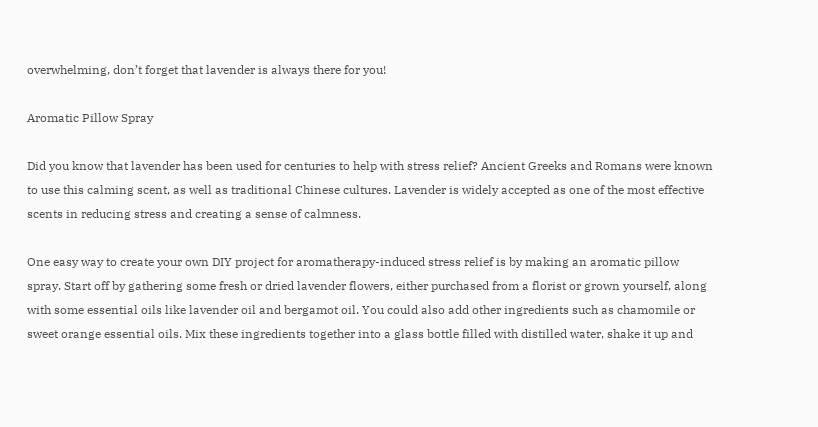overwhelming, don’t forget that lavender is always there for you!

Aromatic Pillow Spray

Did you know that lavender has been used for centuries to help with stress relief? Ancient Greeks and Romans were known to use this calming scent, as well as traditional Chinese cultures. Lavender is widely accepted as one of the most effective scents in reducing stress and creating a sense of calmness.

One easy way to create your own DIY project for aromatherapy-induced stress relief is by making an aromatic pillow spray. Start off by gathering some fresh or dried lavender flowers, either purchased from a florist or grown yourself, along with some essential oils like lavender oil and bergamot oil. You could also add other ingredients such as chamomile or sweet orange essential oils. Mix these ingredients together into a glass bottle filled with distilled water, shake it up and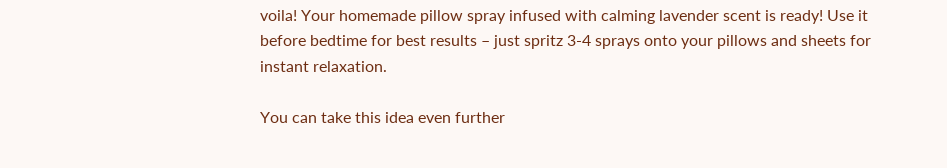voila! Your homemade pillow spray infused with calming lavender scent is ready! Use it before bedtime for best results – just spritz 3-4 sprays onto your pillows and sheets for instant relaxation.

You can take this idea even further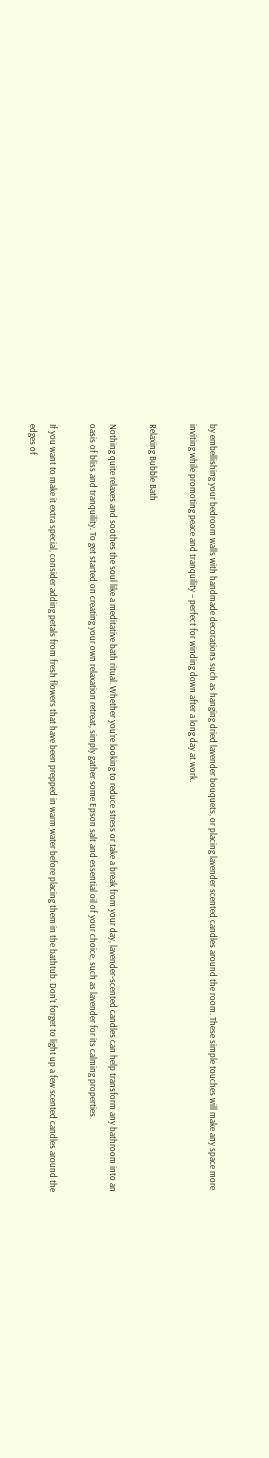by embellishing your bedroom walls with handmade decorations such as hanging dried lavender bouquets, or placing lavender scented candles around the room. These simple touches will make any space more inviting while promoting peace and tranquility – perfect for winding down after a long day at work.

Relaxing Bubble Bath

Nothing quite relaxes and soothes the soul like a meditative bath ritual. Whether you’re looking to reduce stress or take a break from your day, lavender-scented candles can help transform any bathroom into an oasis of bliss and tranquility. To get started on creating your own relaxation retreat, simply gather some Epson salt and essential oil of your choice, such as lavender for its calming properties.

If you want to make it extra special, consider adding petals from fresh flowers that have been prepped in warm water before placing them in the bathtub. Don’t forget to light up a few scented candles around the edges of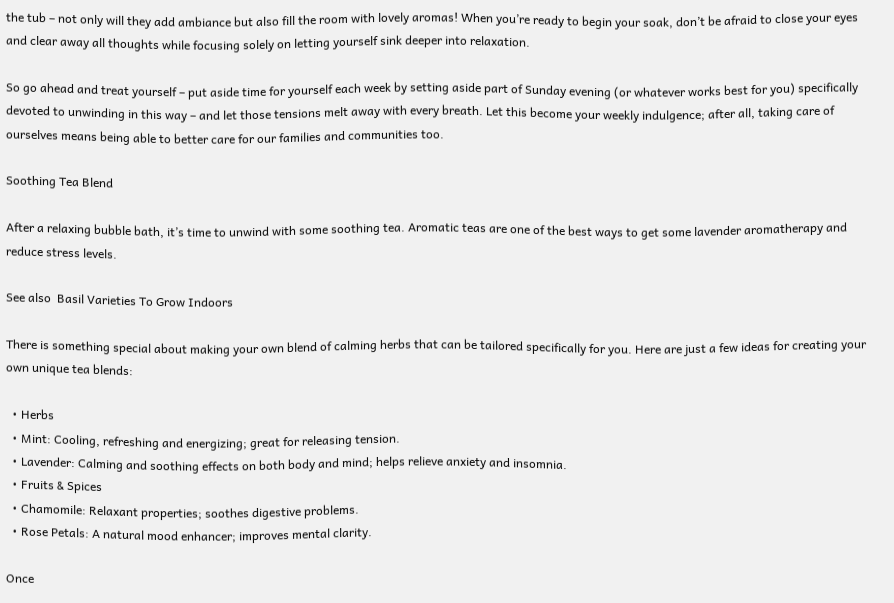the tub – not only will they add ambiance but also fill the room with lovely aromas! When you’re ready to begin your soak, don’t be afraid to close your eyes and clear away all thoughts while focusing solely on letting yourself sink deeper into relaxation.

So go ahead and treat yourself – put aside time for yourself each week by setting aside part of Sunday evening (or whatever works best for you) specifically devoted to unwinding in this way – and let those tensions melt away with every breath. Let this become your weekly indulgence; after all, taking care of ourselves means being able to better care for our families and communities too.

Soothing Tea Blend

After a relaxing bubble bath, it’s time to unwind with some soothing tea. Aromatic teas are one of the best ways to get some lavender aromatherapy and reduce stress levels.

See also  Basil Varieties To Grow Indoors

There is something special about making your own blend of calming herbs that can be tailored specifically for you. Here are just a few ideas for creating your own unique tea blends:

  • Herbs
  • Mint: Cooling, refreshing and energizing; great for releasing tension.
  • Lavender: Calming and soothing effects on both body and mind; helps relieve anxiety and insomnia.
  • Fruits & Spices
  • Chamomile: Relaxant properties; soothes digestive problems.
  • Rose Petals: A natural mood enhancer; improves mental clarity.

Once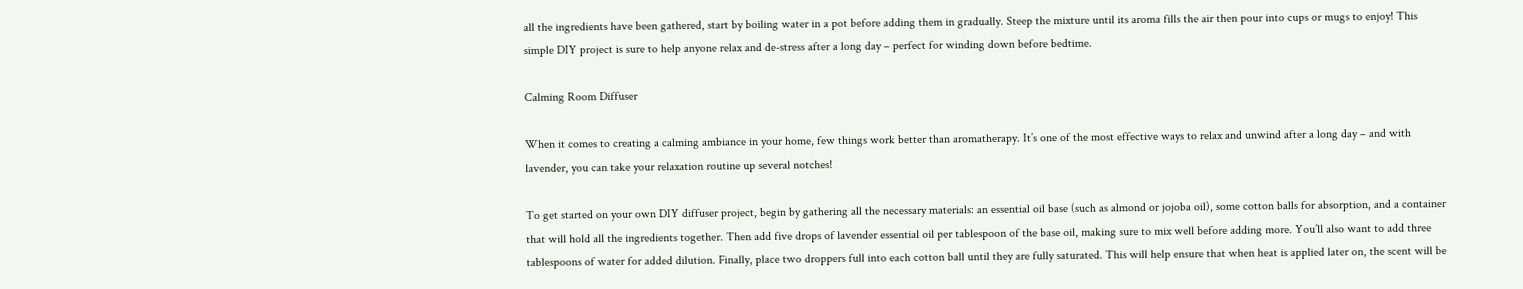all the ingredients have been gathered, start by boiling water in a pot before adding them in gradually. Steep the mixture until its aroma fills the air then pour into cups or mugs to enjoy! This simple DIY project is sure to help anyone relax and de-stress after a long day – perfect for winding down before bedtime.

Calming Room Diffuser

When it comes to creating a calming ambiance in your home, few things work better than aromatherapy. It’s one of the most effective ways to relax and unwind after a long day – and with lavender, you can take your relaxation routine up several notches!

To get started on your own DIY diffuser project, begin by gathering all the necessary materials: an essential oil base (such as almond or jojoba oil), some cotton balls for absorption, and a container that will hold all the ingredients together. Then add five drops of lavender essential oil per tablespoon of the base oil, making sure to mix well before adding more. You’ll also want to add three tablespoons of water for added dilution. Finally, place two droppers full into each cotton ball until they are fully saturated. This will help ensure that when heat is applied later on, the scent will be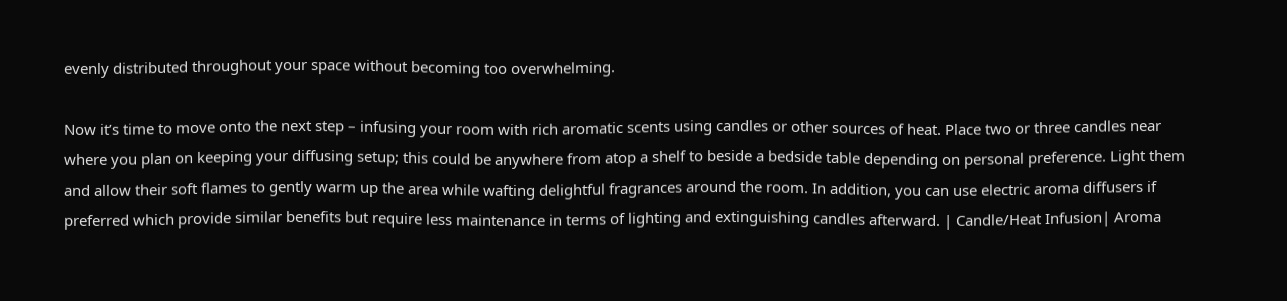evenly distributed throughout your space without becoming too overwhelming.

Now it’s time to move onto the next step – infusing your room with rich aromatic scents using candles or other sources of heat. Place two or three candles near where you plan on keeping your diffusing setup; this could be anywhere from atop a shelf to beside a bedside table depending on personal preference. Light them and allow their soft flames to gently warm up the area while wafting delightful fragrances around the room. In addition, you can use electric aroma diffusers if preferred which provide similar benefits but require less maintenance in terms of lighting and extinguishing candles afterward. | Candle/Heat Infusion| Aroma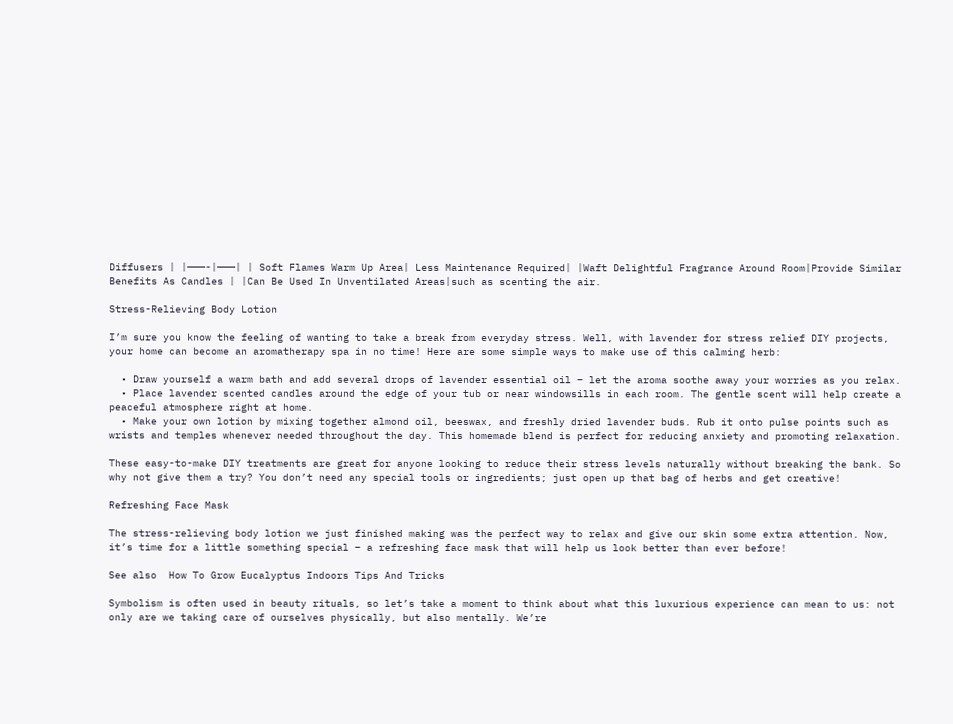Diffusers | |———-|———| | Soft Flames Warm Up Area| Less Maintenance Required| |Waft Delightful Fragrance Around Room|Provide Similar Benefits As Candles | |Can Be Used In Unventilated Areas|such as scenting the air.

Stress-Relieving Body Lotion

I’m sure you know the feeling of wanting to take a break from everyday stress. Well, with lavender for stress relief DIY projects, your home can become an aromatherapy spa in no time! Here are some simple ways to make use of this calming herb:

  • Draw yourself a warm bath and add several drops of lavender essential oil – let the aroma soothe away your worries as you relax.
  • Place lavender scented candles around the edge of your tub or near windowsills in each room. The gentle scent will help create a peaceful atmosphere right at home.
  • Make your own lotion by mixing together almond oil, beeswax, and freshly dried lavender buds. Rub it onto pulse points such as wrists and temples whenever needed throughout the day. This homemade blend is perfect for reducing anxiety and promoting relaxation.

These easy-to-make DIY treatments are great for anyone looking to reduce their stress levels naturally without breaking the bank. So why not give them a try? You don’t need any special tools or ingredients; just open up that bag of herbs and get creative!

Refreshing Face Mask

The stress-relieving body lotion we just finished making was the perfect way to relax and give our skin some extra attention. Now, it’s time for a little something special – a refreshing face mask that will help us look better than ever before!

See also  How To Grow Eucalyptus Indoors Tips And Tricks

Symbolism is often used in beauty rituals, so let’s take a moment to think about what this luxurious experience can mean to us: not only are we taking care of ourselves physically, but also mentally. We’re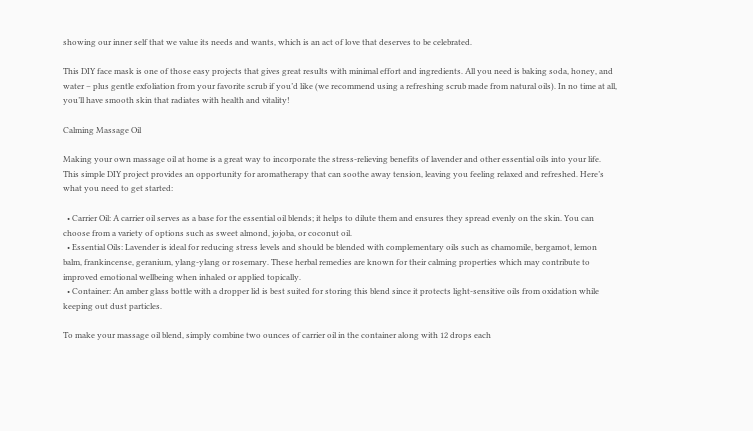showing our inner self that we value its needs and wants, which is an act of love that deserves to be celebrated.

This DIY face mask is one of those easy projects that gives great results with minimal effort and ingredients. All you need is baking soda, honey, and water – plus gentle exfoliation from your favorite scrub if you’d like (we recommend using a refreshing scrub made from natural oils). In no time at all, you’ll have smooth skin that radiates with health and vitality!

Calming Massage Oil

Making your own massage oil at home is a great way to incorporate the stress-relieving benefits of lavender and other essential oils into your life. This simple DIY project provides an opportunity for aromatherapy that can soothe away tension, leaving you feeling relaxed and refreshed. Here’s what you need to get started:

  • Carrier Oil: A carrier oil serves as a base for the essential oil blends; it helps to dilute them and ensures they spread evenly on the skin. You can choose from a variety of options such as sweet almond, jojoba, or coconut oil.
  • Essential Oils: Lavender is ideal for reducing stress levels and should be blended with complementary oils such as chamomile, bergamot, lemon balm, frankincense, geranium, ylang-ylang or rosemary. These herbal remedies are known for their calming properties which may contribute to improved emotional wellbeing when inhaled or applied topically.
  • Container: An amber glass bottle with a dropper lid is best suited for storing this blend since it protects light-sensitive oils from oxidation while keeping out dust particles.

To make your massage oil blend, simply combine two ounces of carrier oil in the container along with 12 drops each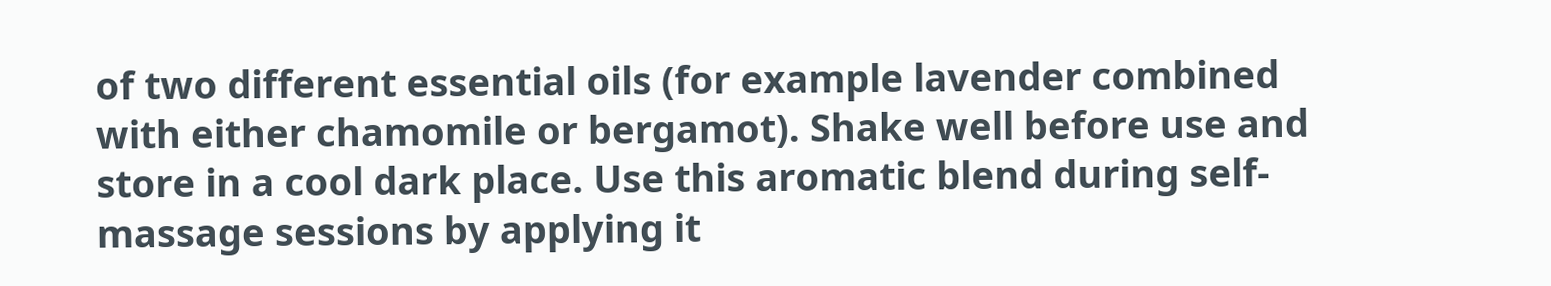of two different essential oils (for example lavender combined with either chamomile or bergamot). Shake well before use and store in a cool dark place. Use this aromatic blend during self-massage sessions by applying it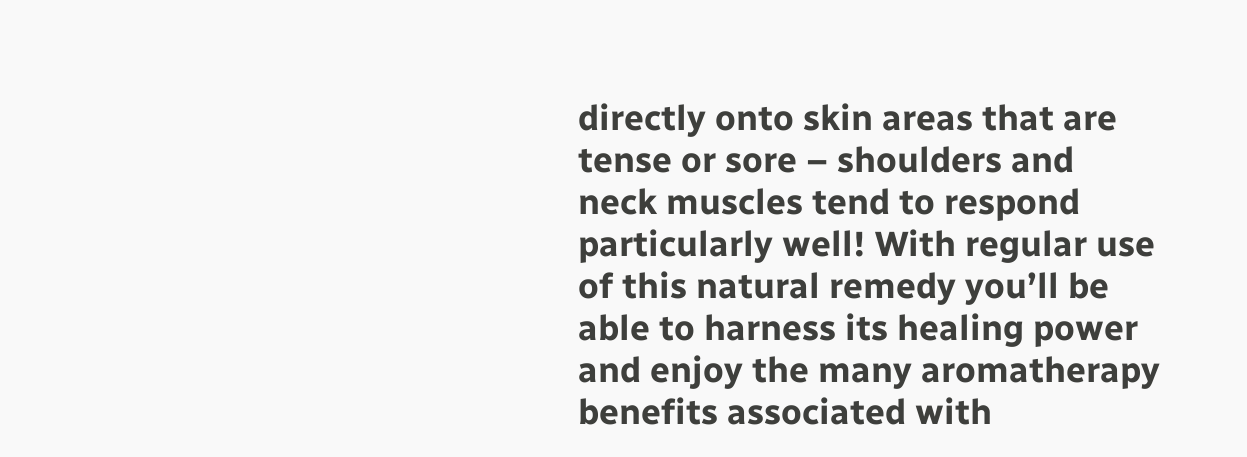directly onto skin areas that are tense or sore – shoulders and neck muscles tend to respond particularly well! With regular use of this natural remedy you’ll be able to harness its healing power and enjoy the many aromatherapy benefits associated with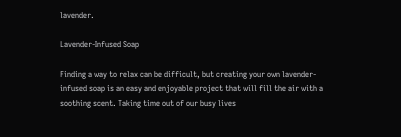lavender.

Lavender-Infused Soap

Finding a way to relax can be difficult, but creating your own lavender-infused soap is an easy and enjoyable project that will fill the air with a soothing scent. Taking time out of our busy lives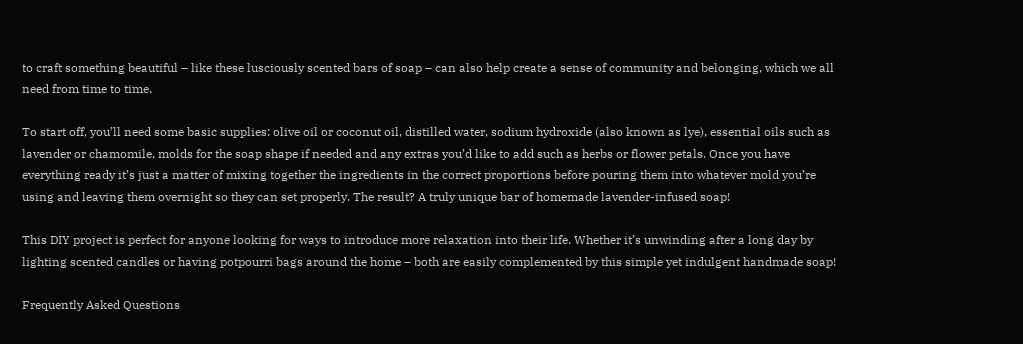to craft something beautiful – like these lusciously scented bars of soap – can also help create a sense of community and belonging, which we all need from time to time.

To start off, you’ll need some basic supplies: olive oil or coconut oil, distilled water, sodium hydroxide (also known as lye), essential oils such as lavender or chamomile, molds for the soap shape if needed and any extras you’d like to add such as herbs or flower petals. Once you have everything ready it’s just a matter of mixing together the ingredients in the correct proportions before pouring them into whatever mold you’re using and leaving them overnight so they can set properly. The result? A truly unique bar of homemade lavender-infused soap!

This DIY project is perfect for anyone looking for ways to introduce more relaxation into their life. Whether it’s unwinding after a long day by lighting scented candles or having potpourri bags around the home – both are easily complemented by this simple yet indulgent handmade soap!

Frequently Asked Questions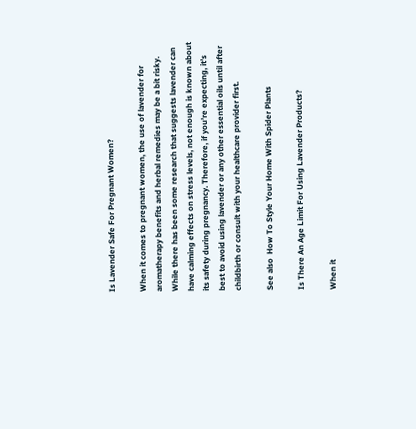Is Lavender Safe For Pregnant Women?

When it comes to pregnant women, the use of lavender for aromatherapy benefits and herbal remedies may be a bit risky. While there has been some research that suggests lavender can have calming effects on stress levels, not enough is known about its safety during pregnancy. Therefore, if you’re expecting, it’s best to avoid using lavender or any other essential oils until after childbirth or consult with your healthcare provider first.

See also  How To Style Your Home With Spider Plants

Is There An Age Limit For Using Lavender Products?

When it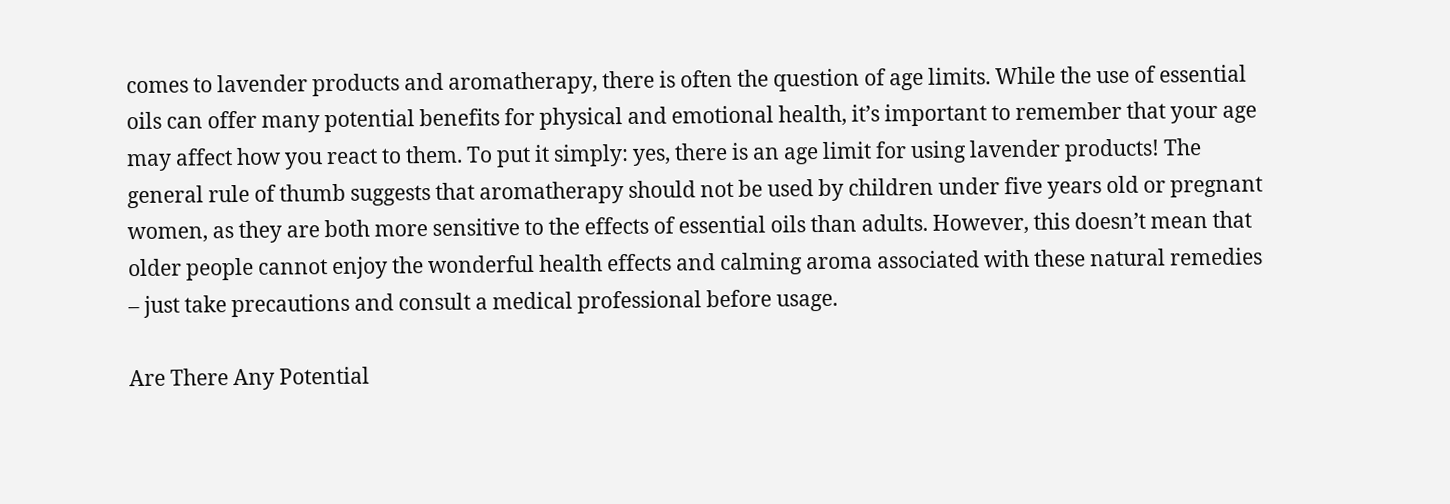comes to lavender products and aromatherapy, there is often the question of age limits. While the use of essential oils can offer many potential benefits for physical and emotional health, it’s important to remember that your age may affect how you react to them. To put it simply: yes, there is an age limit for using lavender products! The general rule of thumb suggests that aromatherapy should not be used by children under five years old or pregnant women, as they are both more sensitive to the effects of essential oils than adults. However, this doesn’t mean that older people cannot enjoy the wonderful health effects and calming aroma associated with these natural remedies – just take precautions and consult a medical professional before usage.

Are There Any Potential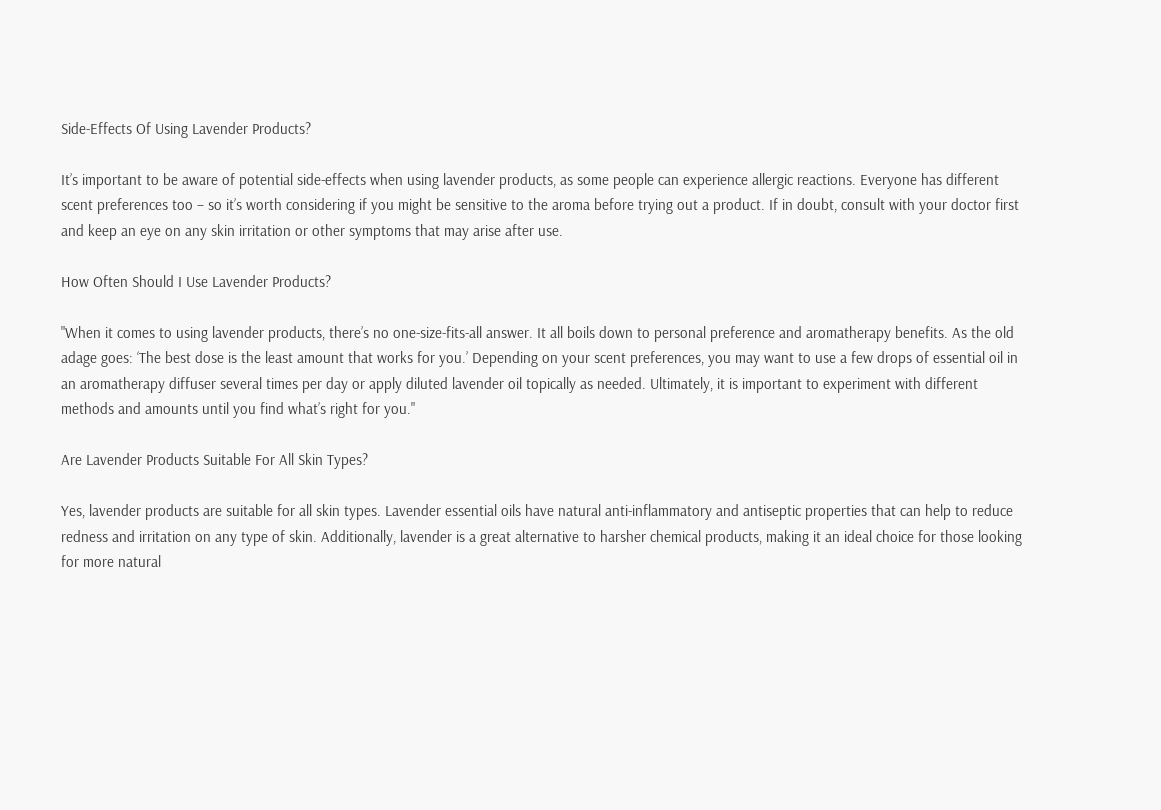Side-Effects Of Using Lavender Products?

It’s important to be aware of potential side-effects when using lavender products, as some people can experience allergic reactions. Everyone has different scent preferences too – so it’s worth considering if you might be sensitive to the aroma before trying out a product. If in doubt, consult with your doctor first and keep an eye on any skin irritation or other symptoms that may arise after use.

How Often Should I Use Lavender Products?

"When it comes to using lavender products, there’s no one-size-fits-all answer. It all boils down to personal preference and aromatherapy benefits. As the old adage goes: ‘The best dose is the least amount that works for you.’ Depending on your scent preferences, you may want to use a few drops of essential oil in an aromatherapy diffuser several times per day or apply diluted lavender oil topically as needed. Ultimately, it is important to experiment with different methods and amounts until you find what’s right for you."

Are Lavender Products Suitable For All Skin Types?

Yes, lavender products are suitable for all skin types. Lavender essential oils have natural anti-inflammatory and antiseptic properties that can help to reduce redness and irritation on any type of skin. Additionally, lavender is a great alternative to harsher chemical products, making it an ideal choice for those looking for more natural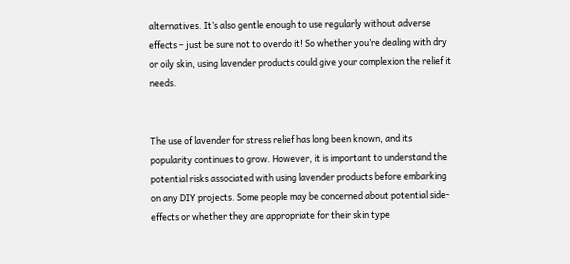alternatives. It’s also gentle enough to use regularly without adverse effects – just be sure not to overdo it! So whether you’re dealing with dry or oily skin, using lavender products could give your complexion the relief it needs.


The use of lavender for stress relief has long been known, and its popularity continues to grow. However, it is important to understand the potential risks associated with using lavender products before embarking on any DIY projects. Some people may be concerned about potential side-effects or whether they are appropriate for their skin type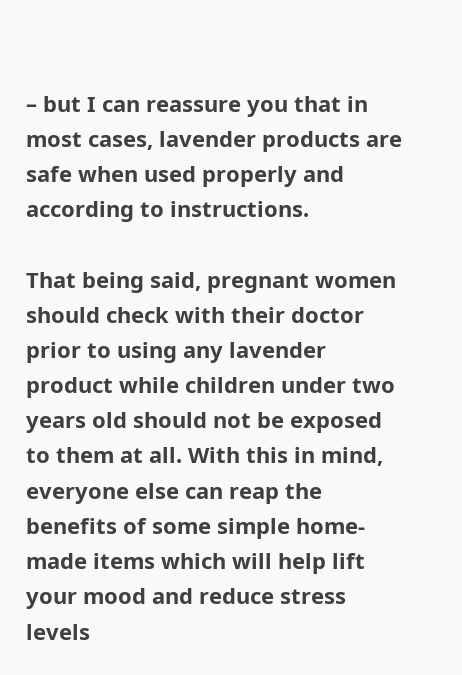– but I can reassure you that in most cases, lavender products are safe when used properly and according to instructions.

That being said, pregnant women should check with their doctor prior to using any lavender product while children under two years old should not be exposed to them at all. With this in mind, everyone else can reap the benefits of some simple home-made items which will help lift your mood and reduce stress levels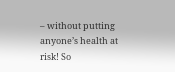– without putting anyone’s health at risk! So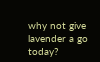why not give lavender a go today?